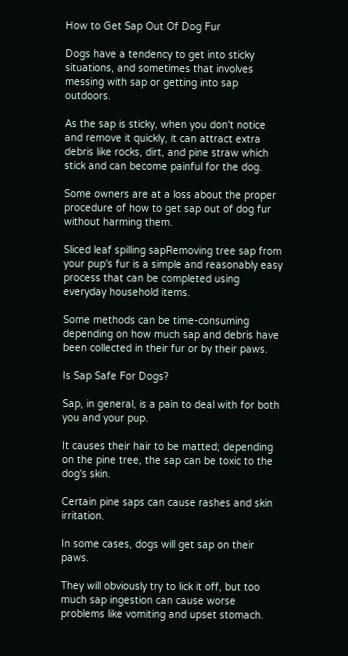How to Get Sap Out Of Dog Fur

Dogs have a tendency to get into sticky situations, and sometimes that involves messing with sap or getting into sap outdoors.

As the sap is sticky, when you don't notice and remove it quickly, it can attract extra debris like rocks, dirt, and pine straw which stick and can become painful for the dog.

Some owners are at a loss about the proper procedure of how to get sap out of dog fur without harming them.

Sliced leaf spilling sapRemoving tree sap from your pup's fur is a simple and reasonably easy process that can be completed using everyday household items.

Some methods can be time-consuming depending on how much sap and debris have been collected in their fur or by their paws.

Is Sap Safe For Dogs?

Sap, in general, is a pain to deal with for both you and your pup.

It causes their hair to be matted; depending on the pine tree, the sap can be toxic to the dog's skin.

Certain pine saps can cause rashes and skin irritation.

In some cases, dogs will get sap on their paws.

They will obviously try to lick it off, but too much sap ingestion can cause worse problems like vomiting and upset stomach.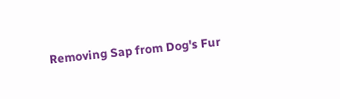Removing Sap from Dog's Fur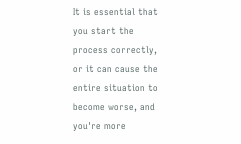It is essential that you start the process correctly, or it can cause the entire situation to become worse, and you're more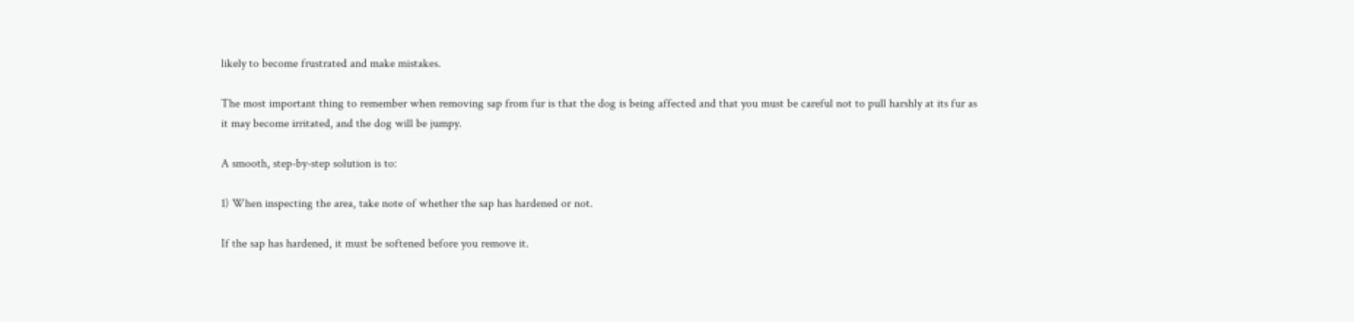likely to become frustrated and make mistakes.

The most important thing to remember when removing sap from fur is that the dog is being affected and that you must be careful not to pull harshly at its fur as it may become irritated, and the dog will be jumpy.

A smooth, step-by-step solution is to:

1) When inspecting the area, take note of whether the sap has hardened or not.

If the sap has hardened, it must be softened before you remove it.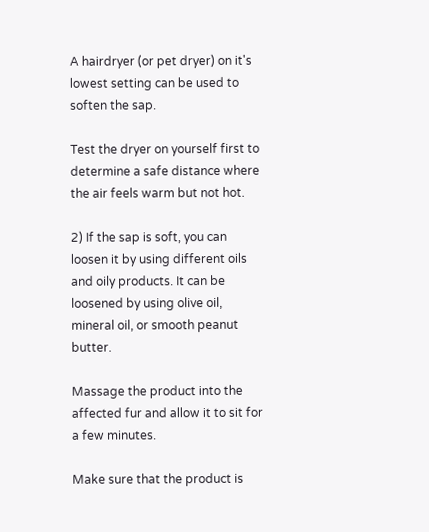A hairdryer (or pet dryer) on it's lowest setting can be used to soften the sap.

Test the dryer on yourself first to determine a safe distance where the air feels warm but not hot.

2) If the sap is soft, you can loosen it by using different oils and oily products. It can be loosened by using olive oil, mineral oil, or smooth peanut butter.

Massage the product into the affected fur and allow it to sit for a few minutes.

Make sure that the product is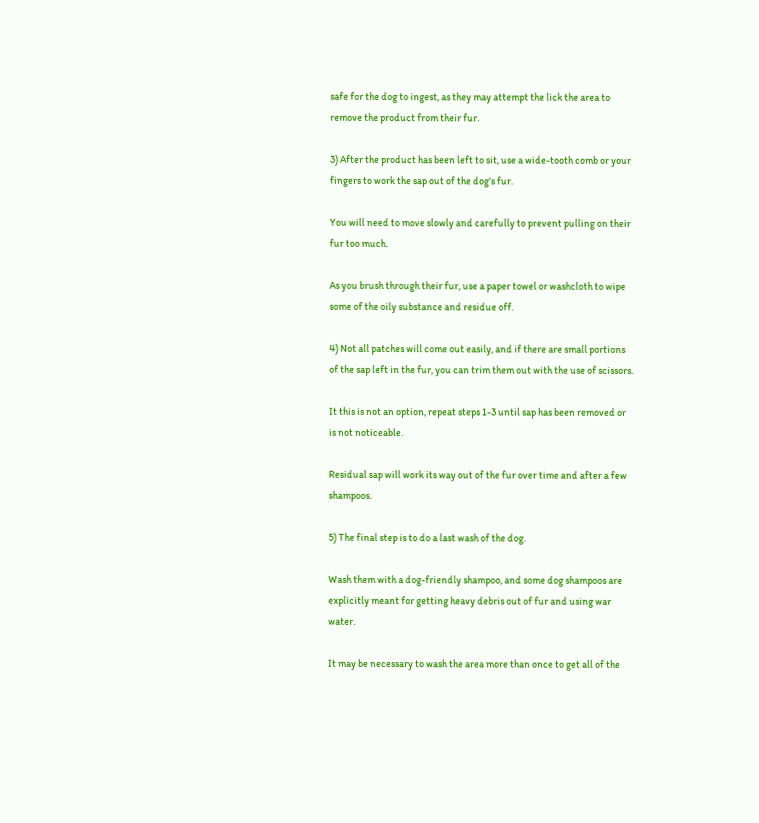safe for the dog to ingest, as they may attempt the lick the area to remove the product from their fur.

3) After the product has been left to sit, use a wide-tooth comb or your fingers to work the sap out of the dog’s fur.

You will need to move slowly and carefully to prevent pulling on their fur too much.

As you brush through their fur, use a paper towel or washcloth to wipe some of the oily substance and residue off.

4) Not all patches will come out easily, and if there are small portions of the sap left in the fur, you can trim them out with the use of scissors.

It this is not an option, repeat steps 1-3 until sap has been removed or is not noticeable.

Residual sap will work its way out of the fur over time and after a few shampoos.

5) The final step is to do a last wash of the dog.

Wash them with a dog-friendly shampoo, and some dog shampoos are explicitly meant for getting heavy debris out of fur and using war water.

It may be necessary to wash the area more than once to get all of the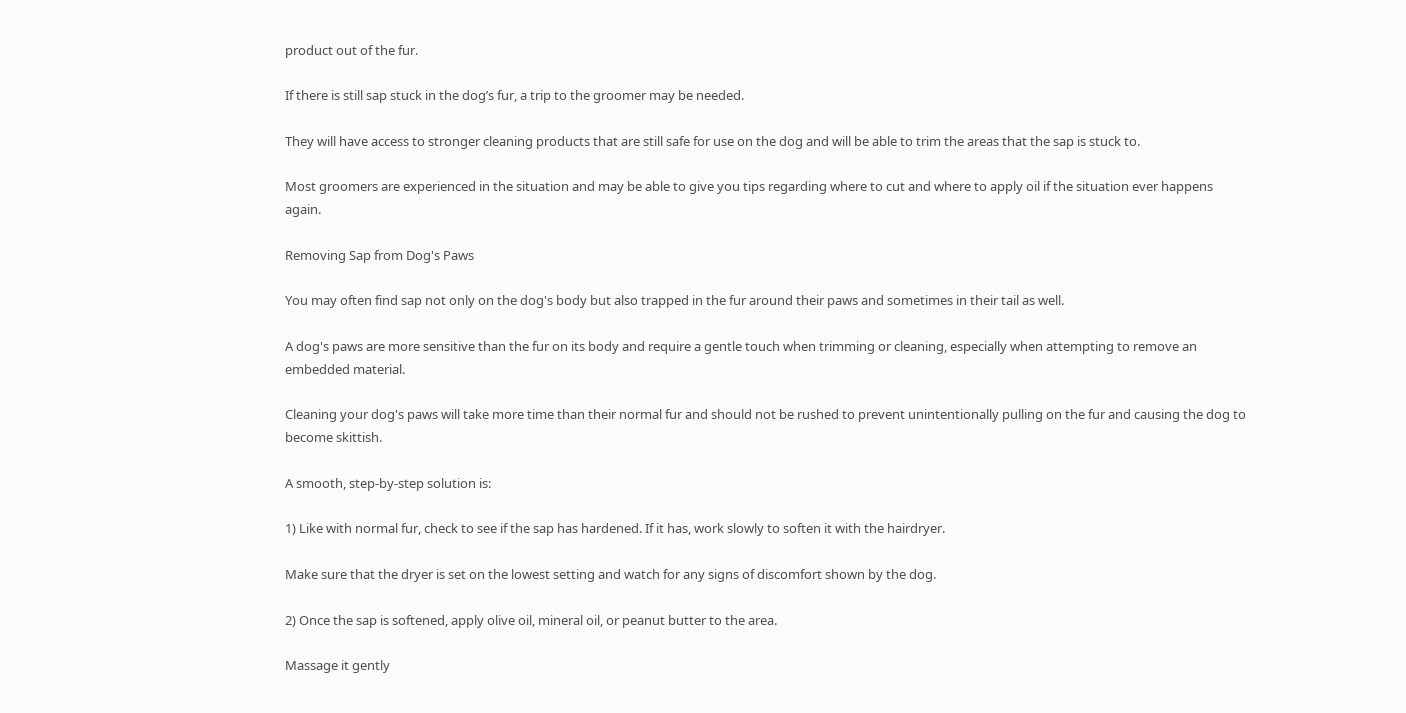product out of the fur.

If there is still sap stuck in the dog’s fur, a trip to the groomer may be needed.

They will have access to stronger cleaning products that are still safe for use on the dog and will be able to trim the areas that the sap is stuck to.

Most groomers are experienced in the situation and may be able to give you tips regarding where to cut and where to apply oil if the situation ever happens again.

Removing Sap from Dog's Paws

You may often find sap not only on the dog's body but also trapped in the fur around their paws and sometimes in their tail as well.

A dog's paws are more sensitive than the fur on its body and require a gentle touch when trimming or cleaning, especially when attempting to remove an embedded material.

Cleaning your dog's paws will take more time than their normal fur and should not be rushed to prevent unintentionally pulling on the fur and causing the dog to become skittish.

A smooth, step-by-step solution is:

1) Like with normal fur, check to see if the sap has hardened. If it has, work slowly to soften it with the hairdryer.

Make sure that the dryer is set on the lowest setting and watch for any signs of discomfort shown by the dog.

2) Once the sap is softened, apply olive oil, mineral oil, or peanut butter to the area.

Massage it gently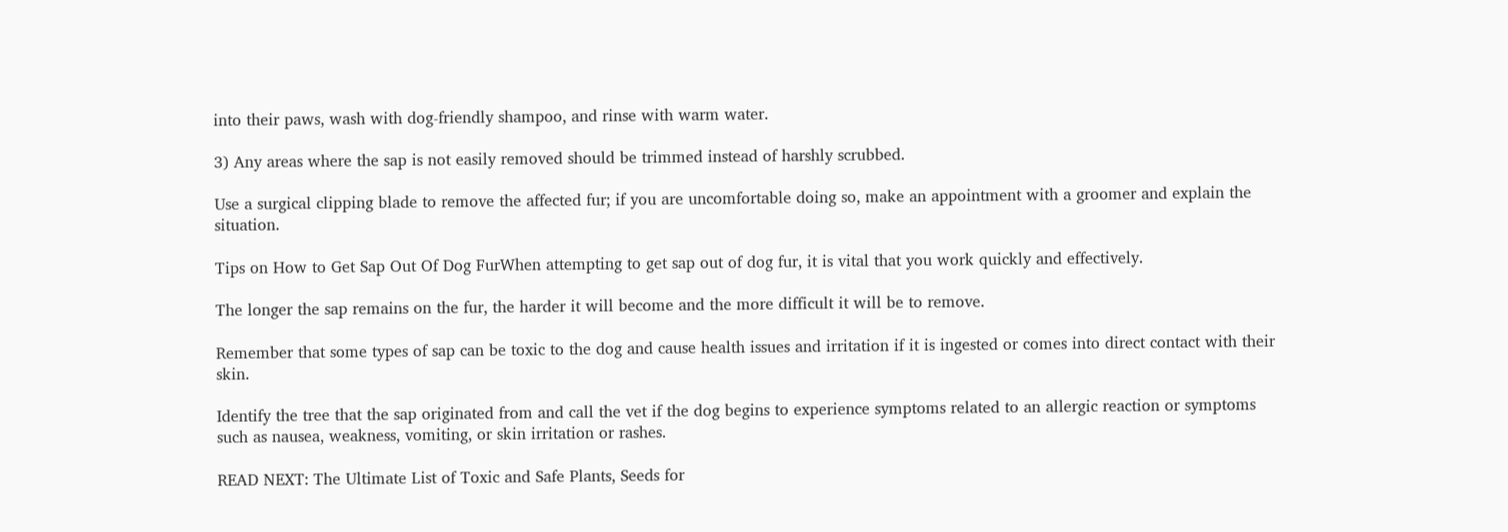into their paws, wash with dog-friendly shampoo, and rinse with warm water.

3) Any areas where the sap is not easily removed should be trimmed instead of harshly scrubbed.

Use a surgical clipping blade to remove the affected fur; if you are uncomfortable doing so, make an appointment with a groomer and explain the situation.

Tips on How to Get Sap Out Of Dog FurWhen attempting to get sap out of dog fur, it is vital that you work quickly and effectively.

The longer the sap remains on the fur, the harder it will become and the more difficult it will be to remove.

Remember that some types of sap can be toxic to the dog and cause health issues and irritation if it is ingested or comes into direct contact with their skin.

Identify the tree that the sap originated from and call the vet if the dog begins to experience symptoms related to an allergic reaction or symptoms such as nausea, weakness, vomiting, or skin irritation or rashes.

READ NEXT: The Ultimate List of Toxic and Safe Plants, Seeds for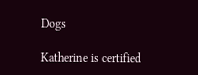Dogs

Katherine is certified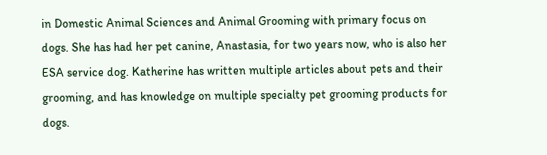in Domestic Animal Sciences and Animal Grooming with primary focus on dogs. She has had her pet canine, Anastasia, for two years now, who is also her ESA service dog. Katherine has written multiple articles about pets and their grooming, and has knowledge on multiple specialty pet grooming products for dogs.